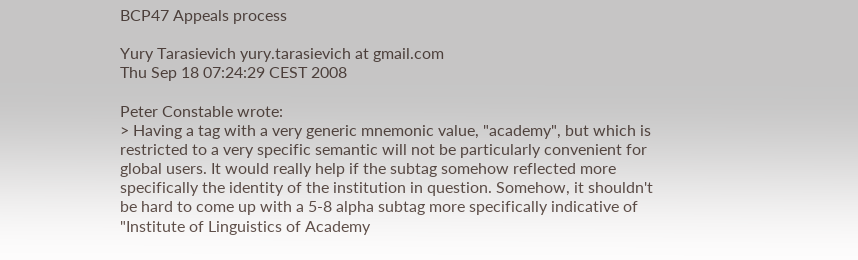BCP47 Appeals process

Yury Tarasievich yury.tarasievich at gmail.com
Thu Sep 18 07:24:29 CEST 2008

Peter Constable wrote:
> Having a tag with a very generic mnemonic value, "academy", but which is restricted to a very specific semantic will not be particularly convenient for global users. It would really help if the subtag somehow reflected more specifically the identity of the institution in question. Somehow, it shouldn't be hard to come up with a 5-8 alpha subtag more specifically indicative of "Institute of Linguistics of Academy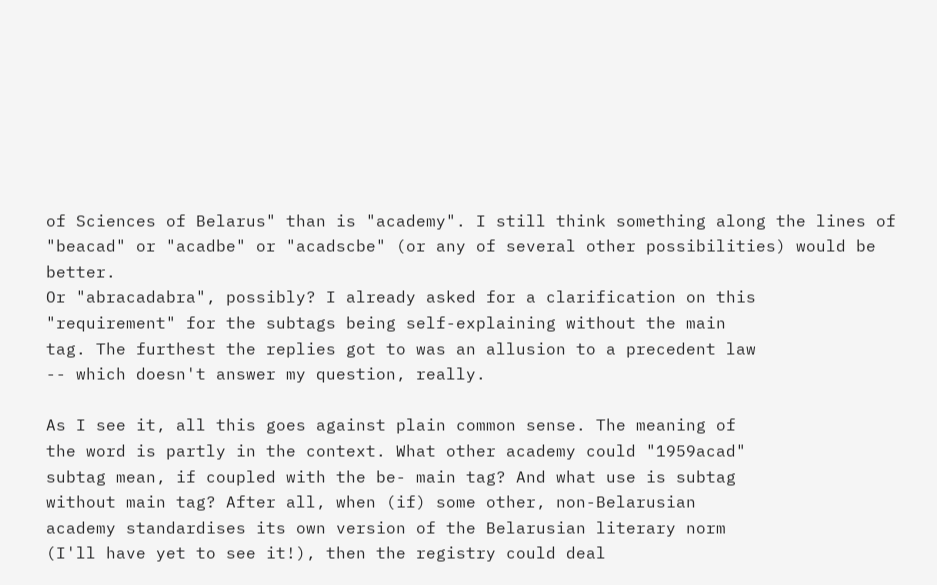of Sciences of Belarus" than is "academy". I still think something along the lines of "beacad" or "acadbe" or "acadscbe" (or any of several other possibilities) would be better.
Or "abracadabra", possibly? I already asked for a clarification on this
"requirement" for the subtags being self-explaining without the main
tag. The furthest the replies got to was an allusion to a precedent law
-- which doesn't answer my question, really.

As I see it, all this goes against plain common sense. The meaning of
the word is partly in the context. What other academy could "1959acad"
subtag mean, if coupled with the be- main tag? And what use is subtag
without main tag? After all, when (if) some other, non-Belarusian
academy standardises its own version of the Belarusian literary norm
(I'll have yet to see it!), then the registry could deal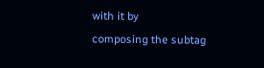with it by
composing the subtag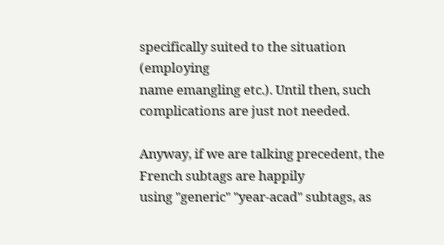specifically suited to the situation (employing
name emangling etc.). Until then, such complications are just not needed.

Anyway, if we are talking precedent, the French subtags are happily
using "generic" "year-acad" subtags, as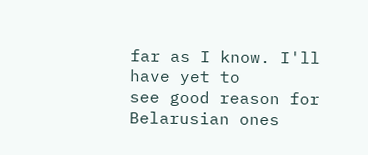far as I know. I'll have yet to
see good reason for Belarusian ones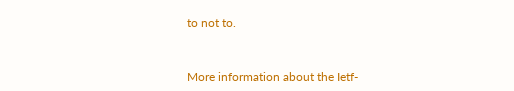to not to.


More information about the Ietf-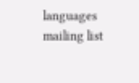languages mailing list